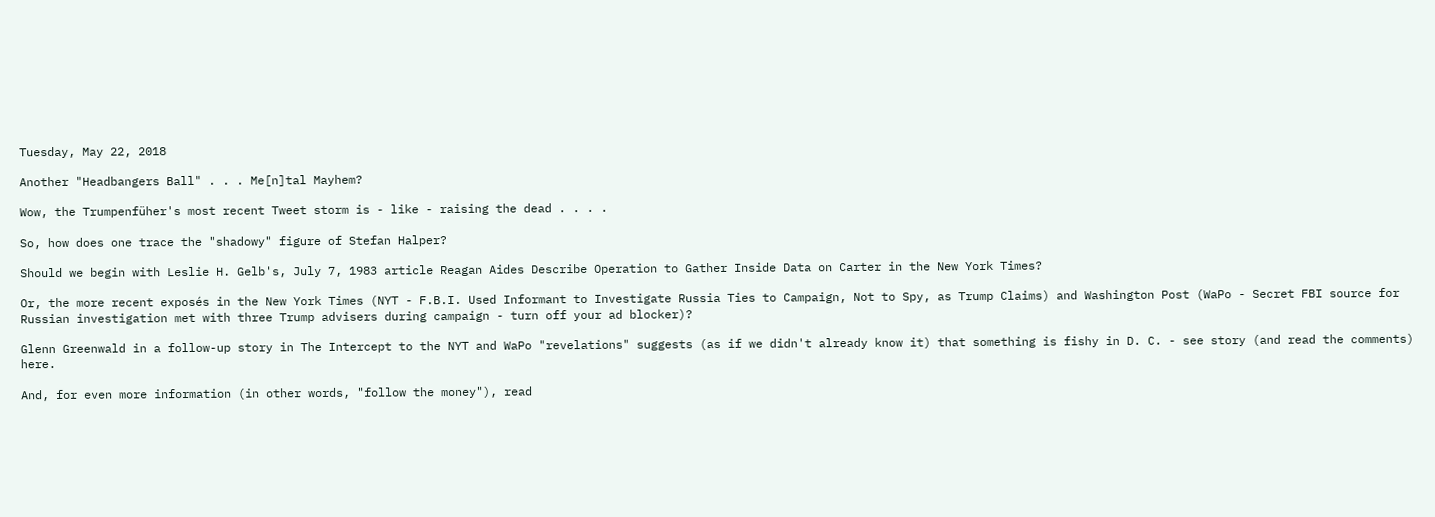Tuesday, May 22, 2018

Another "Headbangers Ball" . . . Me[n]tal Mayhem?

Wow, the Trumpenfüher's most recent Tweet storm is - like - raising the dead . . . .

So, how does one trace the "shadowy" figure of Stefan Halper?

Should we begin with Leslie H. Gelb's, July 7, 1983 article Reagan Aides Describe Operation to Gather Inside Data on Carter in the New York Times?

Or, the more recent exposés in the New York Times (NYT - F.B.I. Used Informant to Investigate Russia Ties to Campaign, Not to Spy, as Trump Claims) and Washington Post (WaPo - Secret FBI source for Russian investigation met with three Trump advisers during campaign - turn off your ad blocker)?

Glenn Greenwald in a follow-up story in The Intercept to the NYT and WaPo "revelations" suggests (as if we didn't already know it) that something is fishy in D. C. - see story (and read the comments) here.

And, for even more information (in other words, "follow the money"), read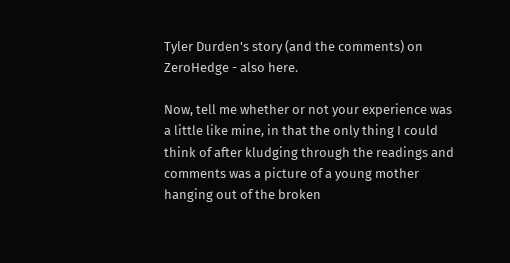Tyler Durden's story (and the comments) on ZeroHedge - also here.

Now, tell me whether or not your experience was a little like mine, in that the only thing I could think of after kludging through the readings and comments was a picture of a young mother hanging out of the broken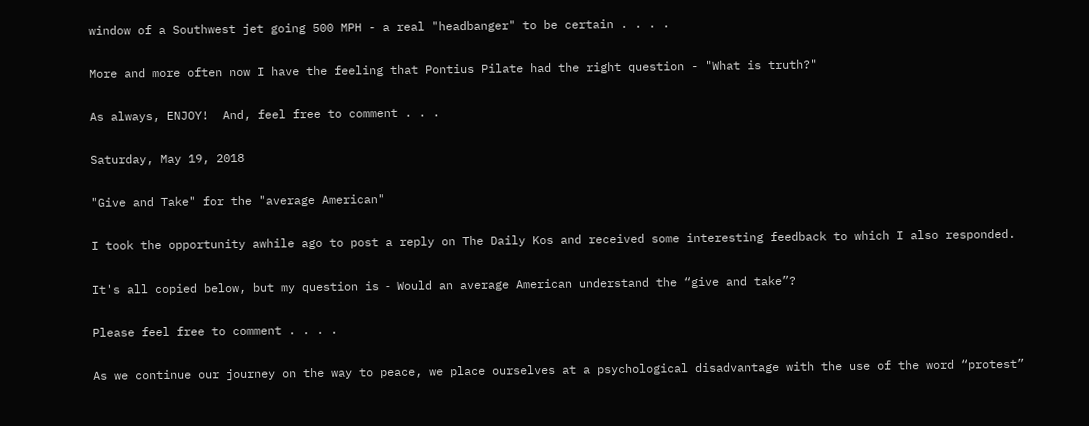window of a Southwest jet going 500 MPH - a real "headbanger" to be certain . . . .

More and more often now I have the feeling that Pontius Pilate had the right question - "What is truth?"

As always, ENJOY!  And, feel free to comment . . .

Saturday, May 19, 2018

"Give and Take" for the "average American"

I took the opportunity awhile ago to post a reply on The Daily Kos and received some interesting feedback to which I also responded.

It's all copied below, but my question is ‐ Would an average American understand the “give and take”?

Please feel free to comment . . . .

As we continue our journey on the way to peace, we place ourselves at a psychological disadvantage with the use of the word “protest”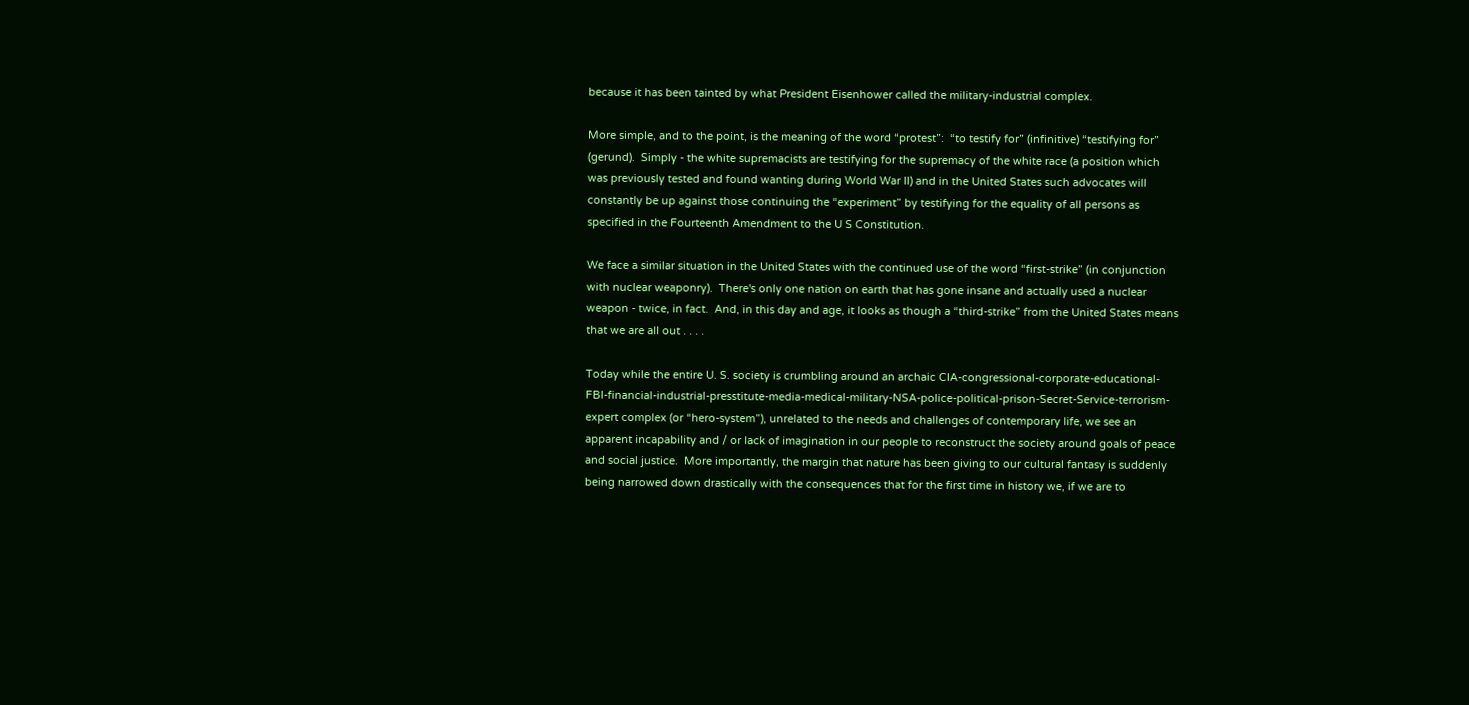because it has been tainted by what President Eisenhower called the military-industrial complex.

More simple, and to the point, is the meaning of the word “protest”:  “to testify for” (infinitive) “testifying for” (gerund).  Simply ‐ the white supremacists are testifying for the supremacy of the white race (a position which was previously tested and found wanting during World War II) and in the United States such advocates will constantly be up against those continuing the “experiment” by testifying for the equality of all persons as specified in the Fourteenth Amendment to the U S Constitution.

We face a similar situation in the United States with the continued use of the word “first-strike” (in conjunction with nuclear weaponry).  There's only one nation on earth that has gone insane and actually used a nuclear weapon ‐ twice, in fact.  And, in this day and age, it looks as though a “third-strike” from the United States means that we are all out . . . .

Today while the entire U. S. society is crumbling around an archaic CIA-congressional-corporate-educational-FBI-financial-industrial-presstitute-media-medical-military-NSA-police-political-prison-Secret-Service-terrorism-expert complex (or “hero-system”), unrelated to the needs and challenges of contemporary life, we see an apparent incapability and / or lack of imagination in our people to reconstruct the society around goals of peace and social justice.  More importantly, the margin that nature has been giving to our cultural fantasy is suddenly being narrowed down drastically with the consequences that for the first time in history we, if we are to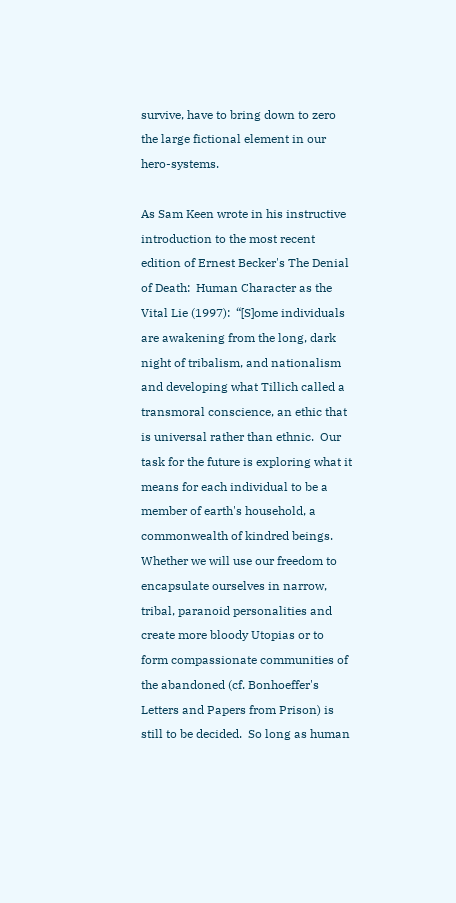survive, have to bring down to zero the large fictional element in our hero-systems.

As Sam Keen wrote in his instructive introduction to the most recent edition of Ernest Becker's The Denial of Death:  Human Character as the Vital Lie (1997):  “[S]ome individuals are awakening from the long, dark night of tribalism, and nationalism and developing what Tillich called a transmoral conscience, an ethic that is universal rather than ethnic.  Our task for the future is exploring what it means for each individual to be a member of earth's household, a commonwealth of kindred beings.  Whether we will use our freedom to encapsulate ourselves in narrow, tribal, paranoid personalities and create more bloody Utopias or to form compassionate communities of the abandoned (cf. Bonhoeffer's Letters and Papers from Prison) is still to be decided.  So long as human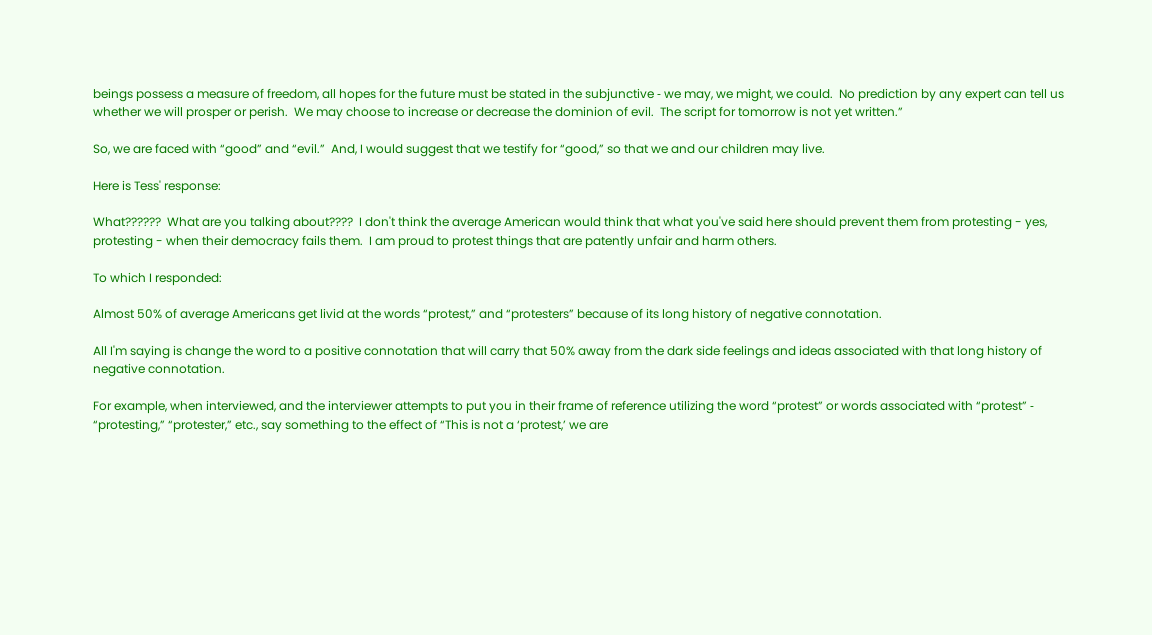beings possess a measure of freedom, all hopes for the future must be stated in the subjunctive ‐ we may, we might, we could.  No prediction by any expert can tell us whether we will prosper or perish.  We may choose to increase or decrease the dominion of evil.  The script for tomorrow is not yet written.”

So, we are faced with “good” and “evil.”  And, I would suggest that we testify for “good,” so that we and our children may live.

Here is Tess' response:

What??????  What are you talking about????  I don't think the average American would think that what you've said here should prevent them from protesting - yes, protesting - when their democracy fails them.  I am proud to protest things that are patently unfair and harm others.

To which I responded:

Almost 50% of average Americans get livid at the words “protest,” and “protesters” because of its long history of negative connotation.

All I'm saying is change the word to a positive connotation that will carry that 50% away from the dark side feelings and ideas associated with that long history of negative connotation.

For example, when interviewed, and the interviewer attempts to put you in their frame of reference utilizing the word “protest” or words associated with “protest” ‐ “protesting,” “protester,” etc., say something to the effect of “This is not a ‘protest,’ we are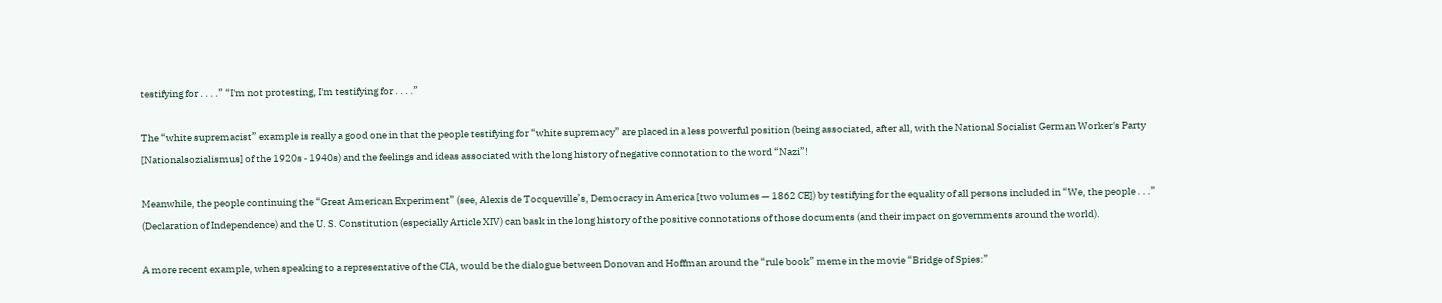testifying for . . . .” “I'm not protesting, I'm testifying for . . . .”

The “white supremacist” example is really a good one in that the people testifying for “white supremacy” are placed in a less powerful position (being associated, after all, with the National Socialist German Worker's Party [Nationalsozialismus] of the 1920s ‐ 1940s) and the feelings and ideas associated with the long history of negative connotation to the word “Nazi”!

Meanwhile, the people continuing the “Great American Experiment” (see, Alexis de Tocqueville’s, Democracy in America [two volumes — 1862 CE]) by testifying for the equality of all persons included in “We, the people . . .” (Declaration of Independence) and the U. S. Constitution (especially Article XIV) can bask in the long history of the positive connotations of those documents (and their impact on governments around the world).

A more recent example, when speaking to a representative of the CIA, would be the dialogue between Donovan and Hoffman around the “rule book” meme in the movie “Bridge of Spies:”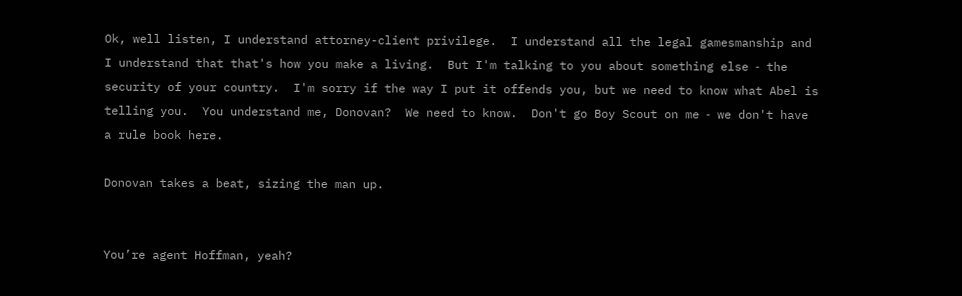Ok, well listen, I understand attorney-client privilege.  I understand all the legal gamesmanship and I understand that that's how you make a living.  But I'm talking to you about something else ‐ the security of your country.  I'm sorry if the way I put it offends you, but we need to know what Abel is telling you.  You understand me, Donovan?  We need to know.  Don't go Boy Scout on me ‐ we don't have a rule book here.

Donovan takes a beat, sizing the man up.


You’re agent Hoffman, yeah?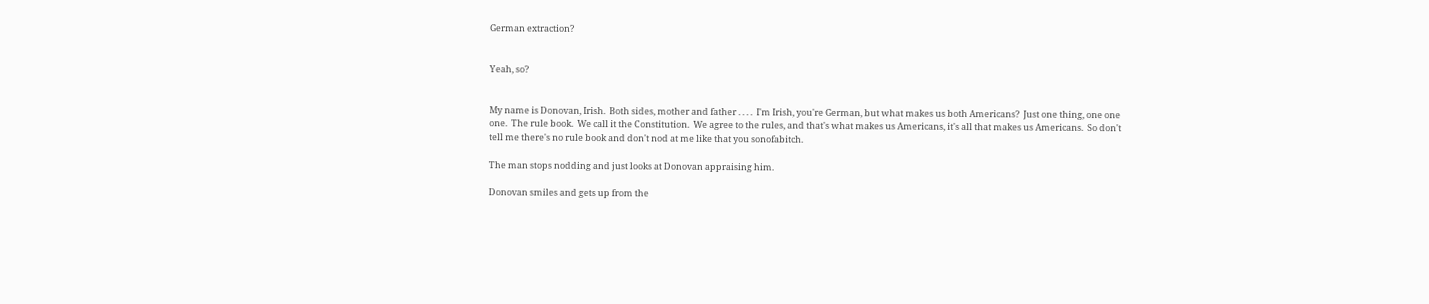German extraction?


Yeah, so?


My name is Donovan, Irish.  Both sides, mother and father . . . .  I'm Irish, you're German, but what makes us both Americans?  Just one thing, one one one.  The rule book.  We call it the Constitution.  We agree to the rules, and that's what makes us Americans, it's all that makes us Americans.  So don't tell me there's no rule book and don't nod at me like that you sonofabitch.

The man stops nodding and just looks at Donovan appraising him.

Donovan smiles and gets up from the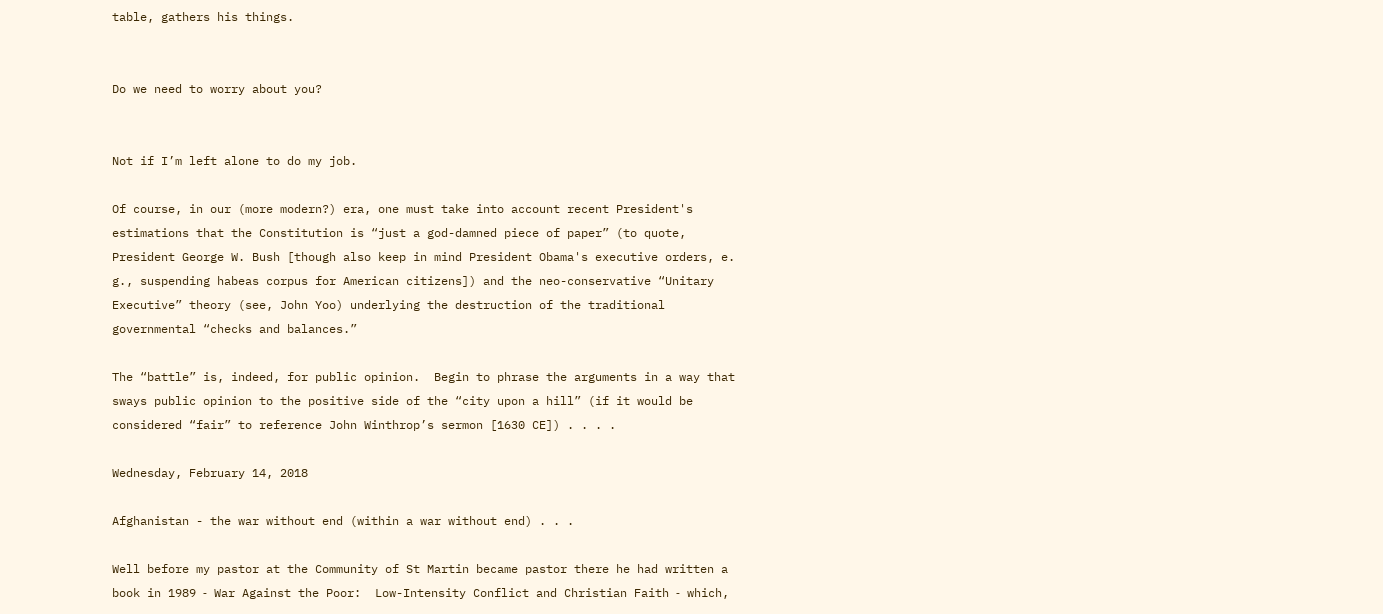table, gathers his things.


Do we need to worry about you?


Not if I’m left alone to do my job.

Of course, in our (more modern?) era, one must take into account recent President's estimations that the Constitution is “just a god-damned piece of paper” (to quote, President George W. Bush [though also keep in mind President Obama's executive orders, e. g., suspending habeas corpus for American citizens]) and the neo-conservative “Unitary Executive” theory (see, John Yoo) underlying the destruction of the traditional governmental “checks and balances.”

The “battle” is, indeed, for public opinion.  Begin to phrase the arguments in a way that sways public opinion to the positive side of the “city upon a hill” (if it would be considered “fair” to reference John Winthrop’s sermon [1630 CE]) . . . .

Wednesday, February 14, 2018

Afghanistan - the war without end (within a war without end) . . .

Well before my pastor at the Community of St Martin became pastor there he had written a book in 1989 ‐ War Against the Poor:  Low-Intensity Conflict and Christian Faith ‐ which,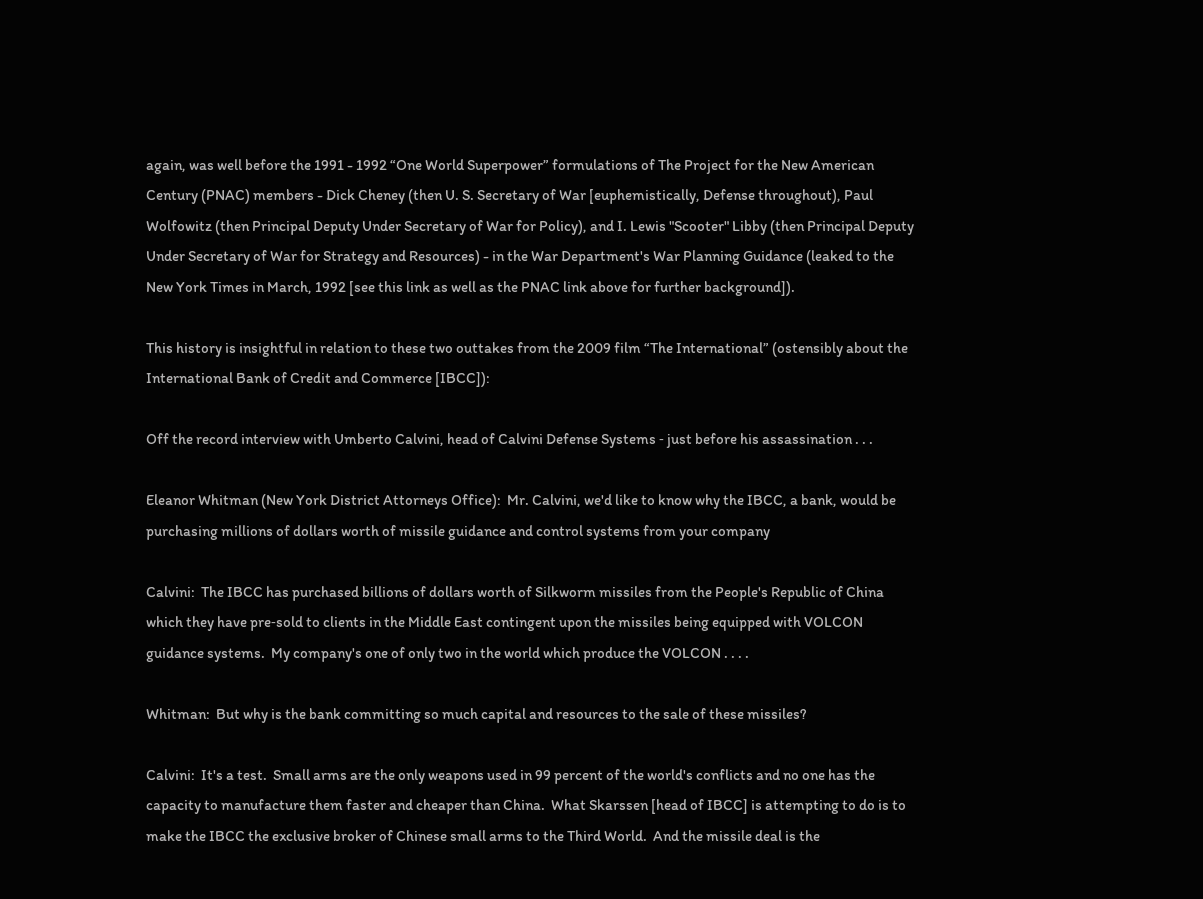again, was well before the 1991 - 1992 “One World Superpower” formulations of The Project for the New American Century (PNAC) members - Dick Cheney (then U. S. Secretary of War [euphemistically, Defense throughout), Paul Wolfowitz (then Principal Deputy Under Secretary of War for Policy), and I. Lewis "Scooter" Libby (then Principal Deputy Under Secretary of War for Strategy and Resources) - in the War Department's War Planning Guidance (leaked to the New York Times in March, 1992 [see this link as well as the PNAC link above for further background]).

This history is insightful in relation to these two outtakes from the 2009 film “The International” (ostensibly about the International Bank of Credit and Commerce [IBCC]):

Off the record interview with Umberto Calvini, head of Calvini Defense Systems ‐ just before his assassination . . .

Eleanor Whitman (New York District Attorneys Office):  Mr. Calvini, we'd like to know why the IBCC, a bank, would be purchasing millions of dollars worth of missile guidance and control systems from your company

Calvini:  The IBCC has purchased billions of dollars worth of Silkworm missiles from the People's Republic of China which they have pre‐sold to clients in the Middle East contingent upon the missiles being equipped with VOLCON guidance systems.  My company's one of only two in the world which produce the VOLCON . . . .

Whitman:  But why is the bank committing so much capital and resources to the sale of these missiles?

Calvini:  It's a test.  Small arms are the only weapons used in 99 percent of the world's conflicts and no one has the capacity to manufacture them faster and cheaper than China.  What Skarssen [head of IBCC] is attempting to do is to make the IBCC the exclusive broker of Chinese small arms to the Third World.  And the missile deal is the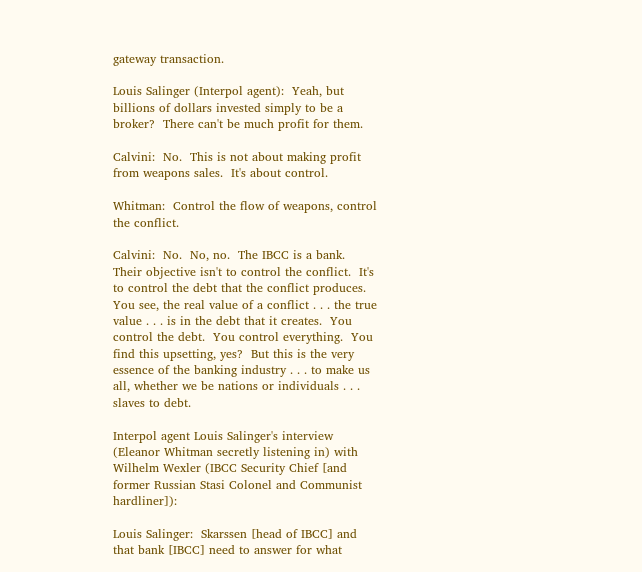gateway transaction.

Louis Salinger (Interpol agent):  Yeah, but billions of dollars invested simply to be a broker?  There can't be much profit for them.

Calvini:  No.  This is not about making profit from weapons sales.  It's about control.

Whitman:  Control the flow of weapons, control the conflict.

Calvini:  No.  No, no.  The IBCC is a bank.  Their objective isn't to control the conflict.  It's to control the debt that the conflict produces.  You see, the real value of a conflict . . . the true value . . . is in the debt that it creates.  You control the debt.  You control everything.  You find this upsetting, yes?  But this is the very essence of the banking industry . . . to make us all, whether we be nations or individuals . . . slaves to debt.

Interpol agent Louis Salinger's interview (Eleanor Whitman secretly listening in) with Wilhelm Wexler (IBCC Security Chief [and former Russian Stasi Colonel and Communist hardliner]):

Louis Salinger:  Skarssen [head of IBCC] and that bank [IBCC] need to answer for what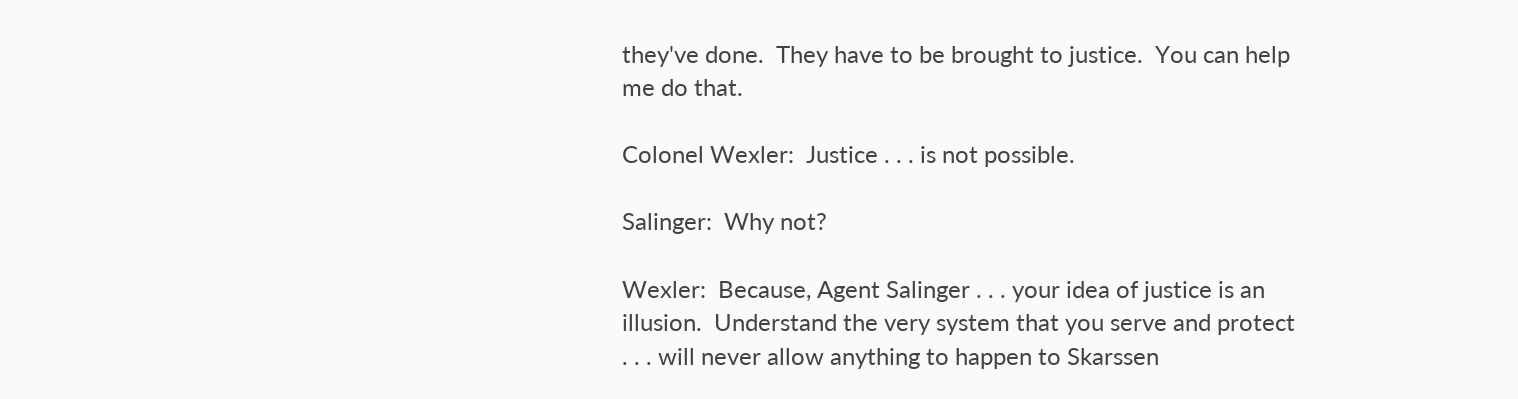they've done.  They have to be brought to justice.  You can help me do that.

Colonel Wexler:  Justice . . . is not possible.

Salinger:  Why not?

Wexler:  Because, Agent Salinger . . . your idea of justice is an illusion.  Understand the very system that you serve and protect . . . will never allow anything to happen to Skarssen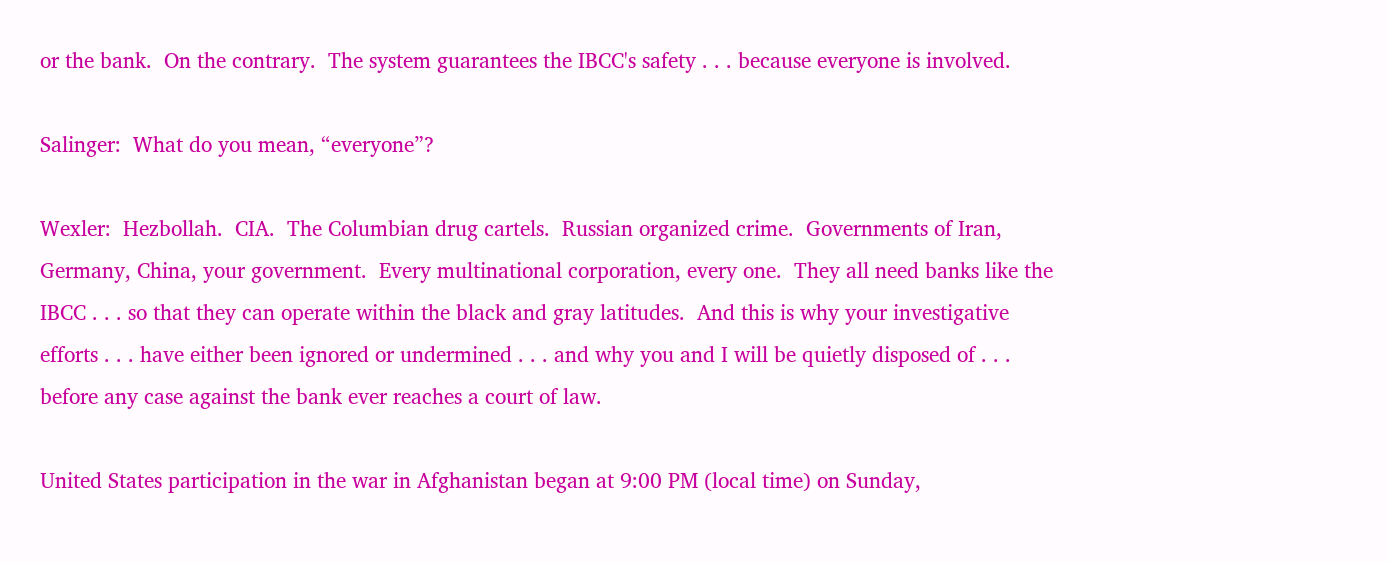or the bank.  On the contrary.  The system guarantees the IBCC's safety . . . because everyone is involved.

Salinger:  What do you mean, “everyone”?

Wexler:  Hezbollah.  CIA.  The Columbian drug cartels.  Russian organized crime.  Governments of Iran, Germany, China, your government.  Every multinational corporation, every one.  They all need banks like the IBCC . . . so that they can operate within the black and gray latitudes.  And this is why your investigative efforts . . . have either been ignored or undermined . . . and why you and I will be quietly disposed of . . . before any case against the bank ever reaches a court of law.

United States participation in the war in Afghanistan began at 9:00 PM (local time) on Sunday,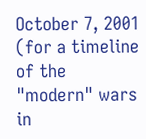October 7, 2001 (for a timeline of the "modern" wars in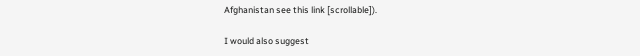Afghanistan see this link [scrollable]).

I would also suggest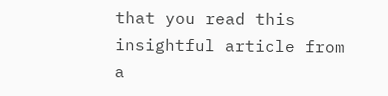that you read this insightful article from a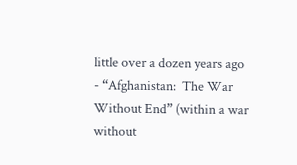little over a dozen years ago - “Afghanistan:  The War Without End” (within a war without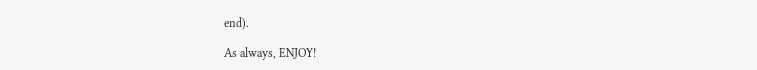end).

As always, ENJOY!